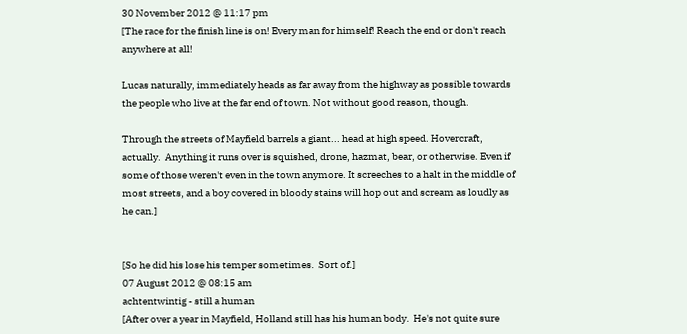30 November 2012 @ 11:17 pm
[The race for the finish line is on! Every man for himself! Reach the end or don't reach anywhere at all!

Lucas naturally, immediately heads as far away from the highway as possible towards the people who live at the far end of town. Not without good reason, though.

Through the streets of Mayfield barrels a giant... head at high speed. Hovercraft, actually.  Anything it runs over is squished, drone, hazmat, bear, or otherwise. Even if some of those weren't even in the town anymore. It screeches to a halt in the middle of most streets, and a boy covered in bloody stains will hop out and scream as loudly as he can.]


[So he did his lose his temper sometimes.  Sort of.]
07 August 2012 @ 08:15 am
achtentwintig - still a human
[After over a year in Mayfield, Holland still has his human body.  He's not quite sure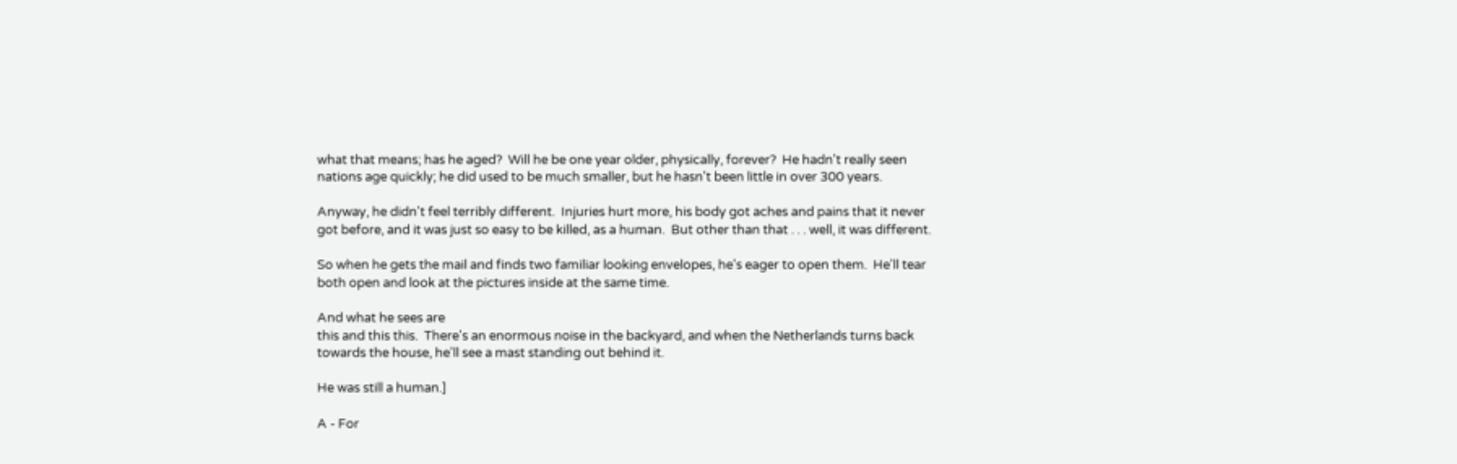what that means; has he aged?  Will he be one year older, physically, forever?  He hadn't really seen nations age quickly; he did used to be much smaller, but he hasn't been little in over 300 years.

Anyway, he didn't feel terribly different.  Injuries hurt more, his body got aches and pains that it never got before, and it was just so easy to be killed, as a human.  But other than that . . . well, it was different.

So when he gets the mail and finds two familiar looking envelopes, he's eager to open them.  He'll tear both open and look at the pictures inside at the same time.

And what he sees are
this and this this.  There's an enormous noise in the backyard, and when the Netherlands turns back towards the house, he'll see a mast standing out behind it.

He was still a human.]

A - For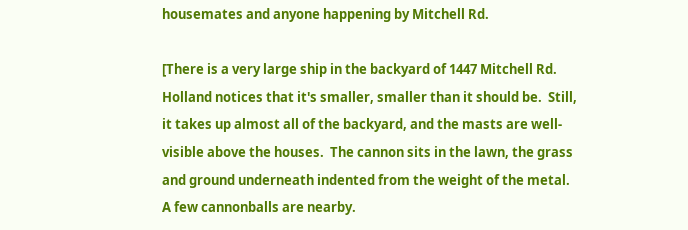housemates and anyone happening by Mitchell Rd.

[There is a very large ship in the backyard of 1447 Mitchell Rd.  Holland notices that it's smaller, smaller than it should be.  Still, it takes up almost all of the backyard, and the masts are well-visible above the houses.  The cannon sits in the lawn, the grass and ground underneath indented from the weight of the metal.  A few cannonballs are nearby.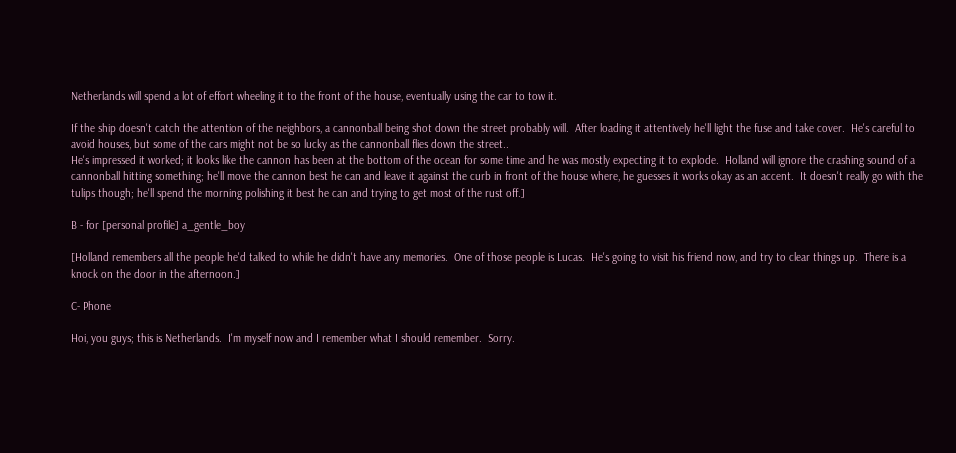Netherlands will spend a lot of effort wheeling it to the front of the house, eventually using the car to tow it.

If the ship doesn't catch the attention of the neighbors, a cannonball being shot down the street probably will.  After loading it attentively he'll light the fuse and take cover.  He's careful to avoid houses, but some of the cars might not be so lucky as the cannonball flies down the street..
He's impressed it worked; it looks like the cannon has been at the bottom of the ocean for some time and he was mostly expecting it to explode.  Holland will ignore the crashing sound of a cannonball hitting something; he'll move the cannon best he can and leave it against the curb in front of the house where, he guesses it works okay as an accent.  It doesn't really go with the tulips though; he'll spend the morning polishing it best he can and trying to get most of the rust off.]

B - for [personal profile] a_gentle_boy

[Holland remembers all the people he'd talked to while he didn't have any memories.  One of those people is Lucas.  He's going to visit his friend now, and try to clear things up.  There is a knock on the door in the afternoon.]

C- Phone

Hoi, you guys; this is Netherlands.  I'm myself now and I remember what I should remember.  Sorry.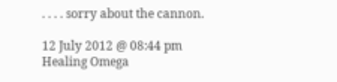. . . . sorry about the cannon.

12 July 2012 @ 08:44 pm
Healing Omega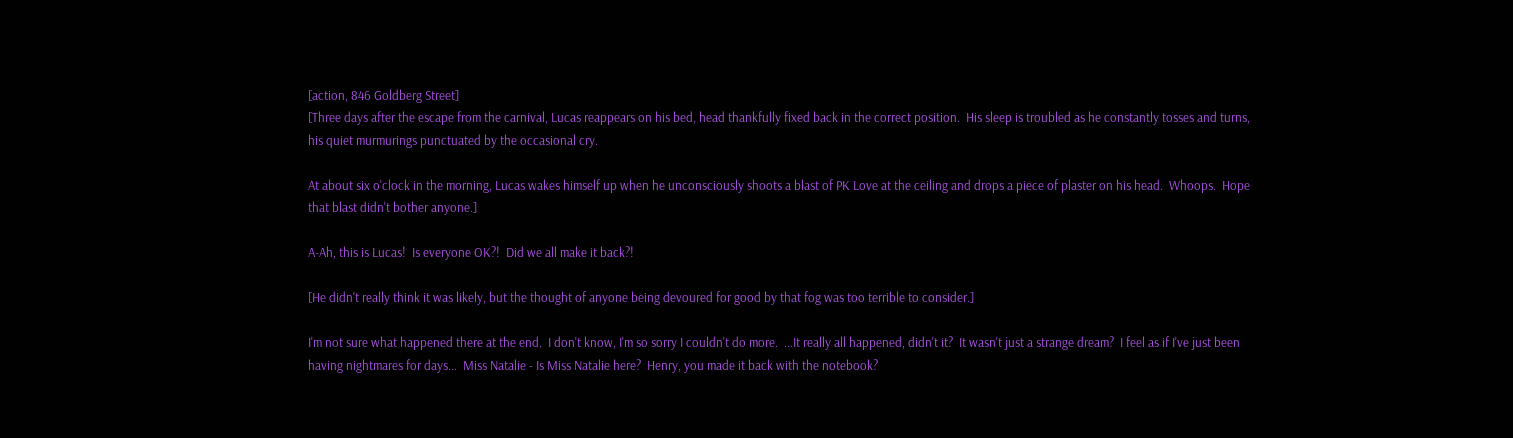[action, 846 Goldberg Street]
[Three days after the escape from the carnival, Lucas reappears on his bed, head thankfully fixed back in the correct position.  His sleep is troubled as he constantly tosses and turns, his quiet murmurings punctuated by the occasional cry.

At about six o'clock in the morning, Lucas wakes himself up when he unconsciously shoots a blast of PK Love at the ceiling and drops a piece of plaster on his head.  Whoops.  Hope that blast didn't bother anyone.]

A-Ah, this is Lucas!  Is everyone OK?!  Did we all make it back?!

[He didn't really think it was likely, but the thought of anyone being devoured for good by that fog was too terrible to consider.]

I'm not sure what happened there at the end.  I don't know, I'm so sorry I couldn't do more.  ...It really all happened, didn't it?  It wasn't just a strange dream?  I feel as if I've just been having nightmares for days...  Miss Natalie - Is Miss Natalie here?  Henry, you made it back with the notebook?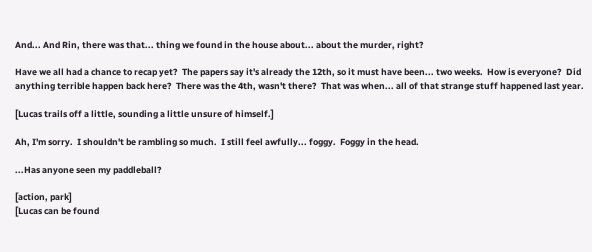And... And Rin, there was that... thing we found in the house about... about the murder, right?

Have we all had a chance to recap yet?  The papers say it's already the 12th, so it must have been... two weeks.  How is everyone?  Did anything terrible happen back here?  There was the 4th, wasn't there?  That was when... all of that strange stuff happened last year.

[Lucas trails off a little, sounding a little unsure of himself.]

Ah, I'm sorry.  I shouldn't be rambling so much.  I still feel awfully... foggy.  Foggy in the head.

...Has anyone seen my paddleball?

[action, park]
[Lucas can be found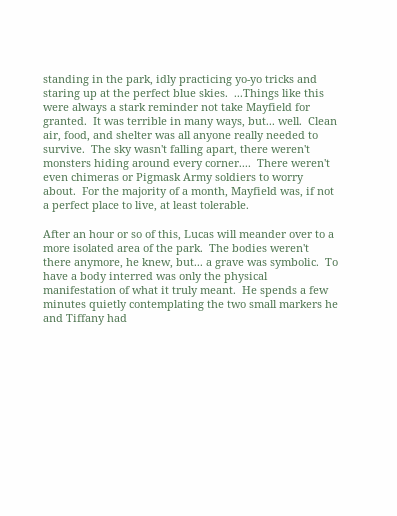standing in the park, idly practicing yo-yo tricks and staring up at the perfect blue skies.  ...Things like this were always a stark reminder not take Mayfield for granted.  It was terrible in many ways, but... well.  Clean air, food, and shelter was all anyone really needed to survive.  The sky wasn't falling apart, there weren't monsters hiding around every corner....  There weren't even chimeras or Pigmask Army soldiers to worry about.  For the majority of a month, Mayfield was, if not a perfect place to live, at least tolerable.

After an hour or so of this, Lucas will meander over to a more isolated area of the park.  The bodies weren't there anymore, he knew, but... a grave was symbolic.  To have a body interred was only the physical manifestation of what it truly meant.  He spends a few minutes quietly contemplating the two small markers he and Tiffany had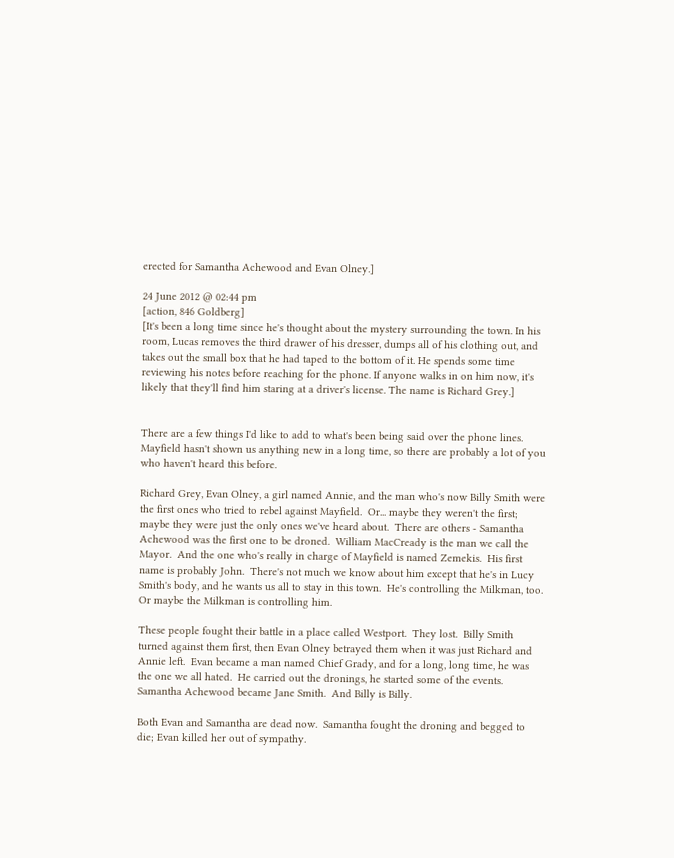erected for Samantha Achewood and Evan Olney.]

24 June 2012 @ 02:44 pm
[action, 846 Goldberg]
[It's been a long time since he's thought about the mystery surrounding the town. In his room, Lucas removes the third drawer of his dresser, dumps all of his clothing out, and takes out the small box that he had taped to the bottom of it. He spends some time reviewing his notes before reaching for the phone. If anyone walks in on him now, it's likely that they'll find him staring at a driver's license. The name is Richard Grey.]


There are a few things I'd like to add to what's been being said over the phone lines.  Mayfield hasn't shown us anything new in a long time, so there are probably a lot of you who haven't heard this before.

Richard Grey, Evan Olney, a girl named Annie, and the man who's now Billy Smith were the first ones who tried to rebel against Mayfield.  Or... maybe they weren't the first; maybe they were just the only ones we've heard about.  There are others - Samantha Achewood was the first one to be droned.  William MacCready is the man we call the Mayor.  And the one who's really in charge of Mayfield is named Zemekis.  His first name is probably John.  There's not much we know about him except that he's in Lucy Smith's body, and he wants us all to stay in this town.  He's controlling the Milkman, too.  Or maybe the Milkman is controlling him.

These people fought their battle in a place called Westport.  They lost.  Billy Smith turned against them first, then Evan Olney betrayed them when it was just Richard and Annie left.  Evan became a man named Chief Grady, and for a long, long time, he was the one we all hated.  He carried out the dronings, he started some of the events.  Samantha Achewood became Jane Smith.  And Billy is Billy.

Both Evan and Samantha are dead now.  Samantha fought the droning and begged to die; Evan killed her out of sympathy.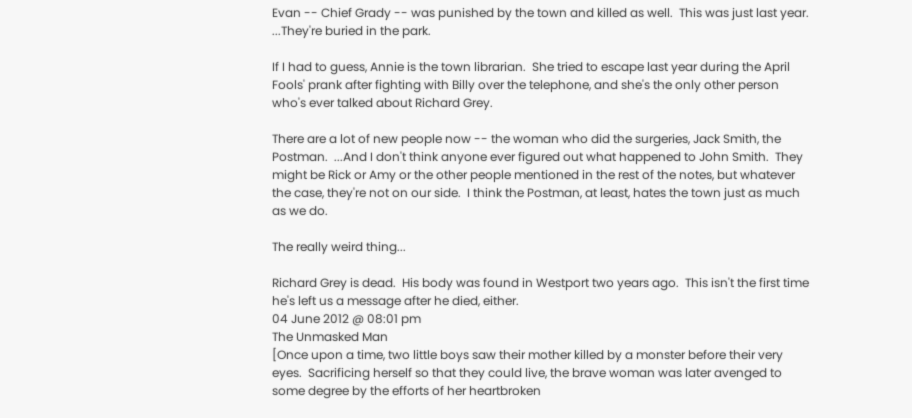Evan -- Chief Grady -- was punished by the town and killed as well.  This was just last year.  ...They're buried in the park.

If I had to guess, Annie is the town librarian.  She tried to escape last year during the April Fools' prank after fighting with Billy over the telephone, and she's the only other person who's ever talked about Richard Grey.

There are a lot of new people now -- the woman who did the surgeries, Jack Smith, the Postman.  ...And I don't think anyone ever figured out what happened to John Smith.  They might be Rick or Amy or the other people mentioned in the rest of the notes, but whatever the case, they're not on our side.  I think the Postman, at least, hates the town just as much as we do.

The really weird thing...

Richard Grey is dead.  His body was found in Westport two years ago.  This isn't the first time he's left us a message after he died, either.
04 June 2012 @ 08:01 pm
The Unmasked Man
[Once upon a time, two little boys saw their mother killed by a monster before their very eyes.  Sacrificing herself so that they could live, the brave woman was later avenged to some degree by the efforts of her heartbroken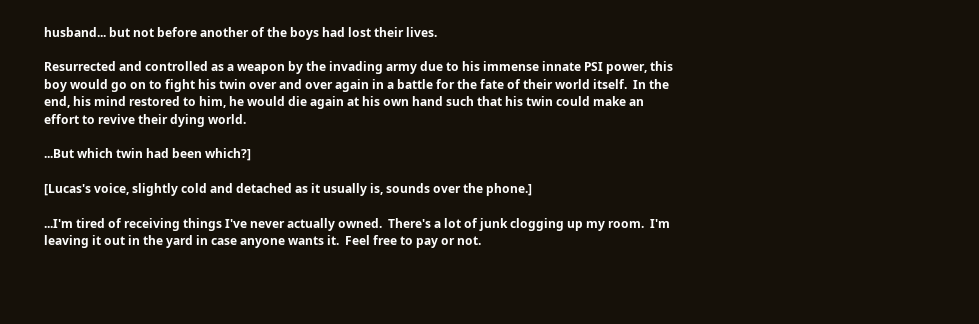husband... but not before another of the boys had lost their lives.

Resurrected and controlled as a weapon by the invading army due to his immense innate PSI power, this boy would go on to fight his twin over and over again in a battle for the fate of their world itself.  In the end, his mind restored to him, he would die again at his own hand such that his twin could make an effort to revive their dying world.

...But which twin had been which?]

[Lucas's voice, slightly cold and detached as it usually is, sounds over the phone.]

...I'm tired of receiving things I've never actually owned.  There's a lot of junk clogging up my room.  I'm leaving it out in the yard in case anyone wants it.  Feel free to pay or not.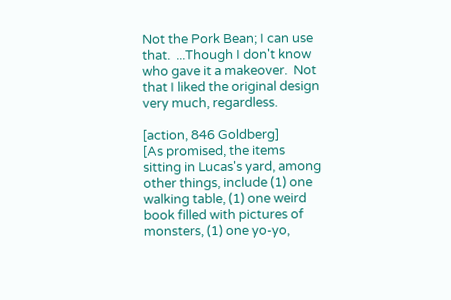Not the Pork Bean; I can use that.  ...Though I don't know who gave it a makeover.  Not that I liked the original design very much, regardless.

[action, 846 Goldberg]
[As promised, the items sitting in Lucas's yard, among other things, include (1) one walking table, (1) one weird book filled with pictures of monsters, (1) one yo-yo,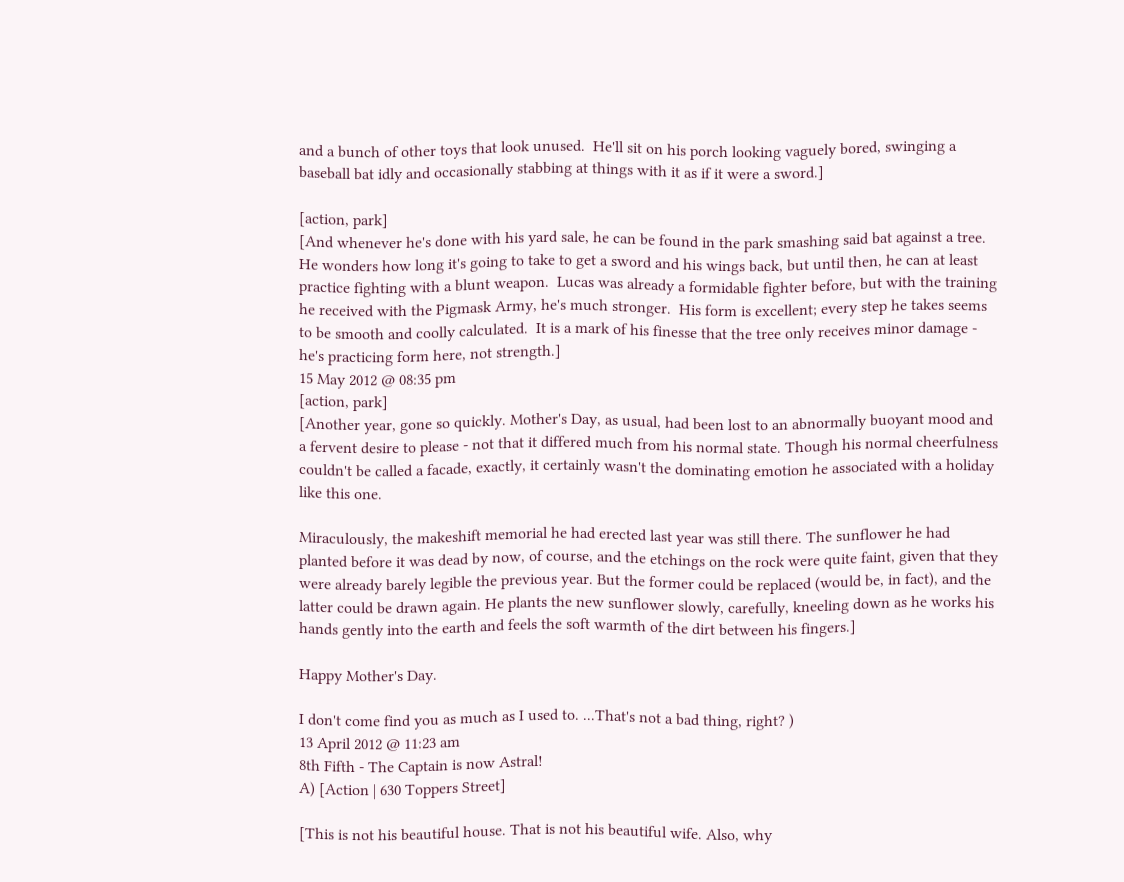and a bunch of other toys that look unused.  He'll sit on his porch looking vaguely bored, swinging a baseball bat idly and occasionally stabbing at things with it as if it were a sword.]

[action, park]
[And whenever he's done with his yard sale, he can be found in the park smashing said bat against a tree.  He wonders how long it's going to take to get a sword and his wings back, but until then, he can at least practice fighting with a blunt weapon.  Lucas was already a formidable fighter before, but with the training he received with the Pigmask Army, he's much stronger.  His form is excellent; every step he takes seems to be smooth and coolly calculated.  It is a mark of his finesse that the tree only receives minor damage - he's practicing form here, not strength.]
15 May 2012 @ 08:35 pm
[action, park]
[Another year, gone so quickly. Mother's Day, as usual, had been lost to an abnormally buoyant mood and a fervent desire to please - not that it differed much from his normal state. Though his normal cheerfulness couldn't be called a facade, exactly, it certainly wasn't the dominating emotion he associated with a holiday like this one.

Miraculously, the makeshift memorial he had erected last year was still there. The sunflower he had planted before it was dead by now, of course, and the etchings on the rock were quite faint, given that they were already barely legible the previous year. But the former could be replaced (would be, in fact), and the latter could be drawn again. He plants the new sunflower slowly, carefully, kneeling down as he works his hands gently into the earth and feels the soft warmth of the dirt between his fingers.]

Happy Mother's Day.

I don't come find you as much as I used to. ...That's not a bad thing, right? )
13 April 2012 @ 11:23 am
8th Fifth - The Captain is now Astral!
A) [Action | 630 Toppers Street]

[This is not his beautiful house. That is not his beautiful wife. Also, why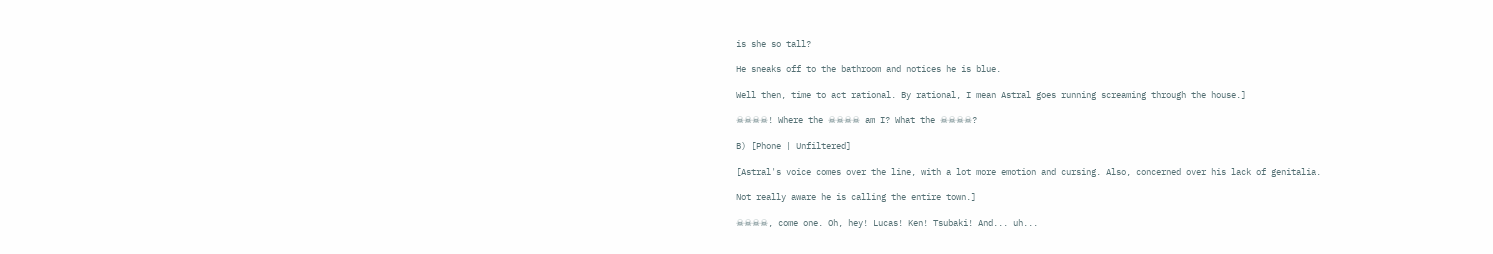is she so tall?

He sneaks off to the bathroom and notices he is blue.

Well then, time to act rational. By rational, I mean Astral goes running screaming through the house.]

☠☠☠☠! Where the ☠☠☠☠ am I? What the ☠☠☠☠?

B) [Phone | Unfiltered]

[Astral's voice comes over the line, with a lot more emotion and cursing. Also, concerned over his lack of genitalia.

Not really aware he is calling the entire town.]

☠☠☠☠, come one. Oh, hey! Lucas! Ken! Tsubaki! And... uh...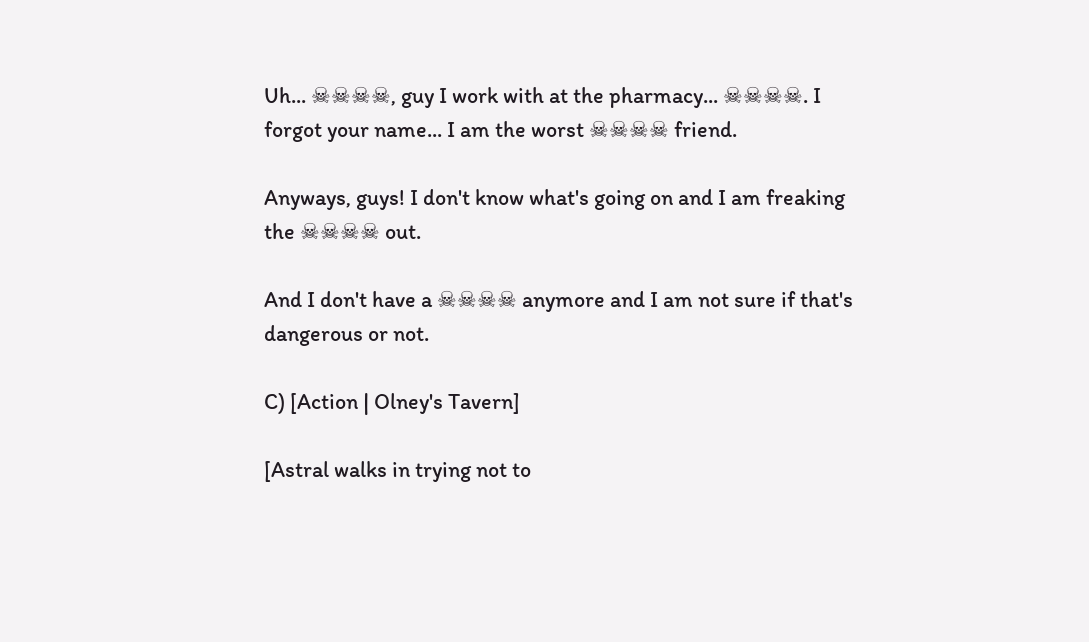Uh... ☠☠☠☠, guy I work with at the pharmacy... ☠☠☠☠. I forgot your name... I am the worst ☠☠☠☠ friend.

Anyways, guys! I don't know what's going on and I am freaking the ☠☠☠☠ out.

And I don't have a ☠☠☠☠ anymore and I am not sure if that's dangerous or not.

C) [Action | Olney's Tavern]

[Astral walks in trying not to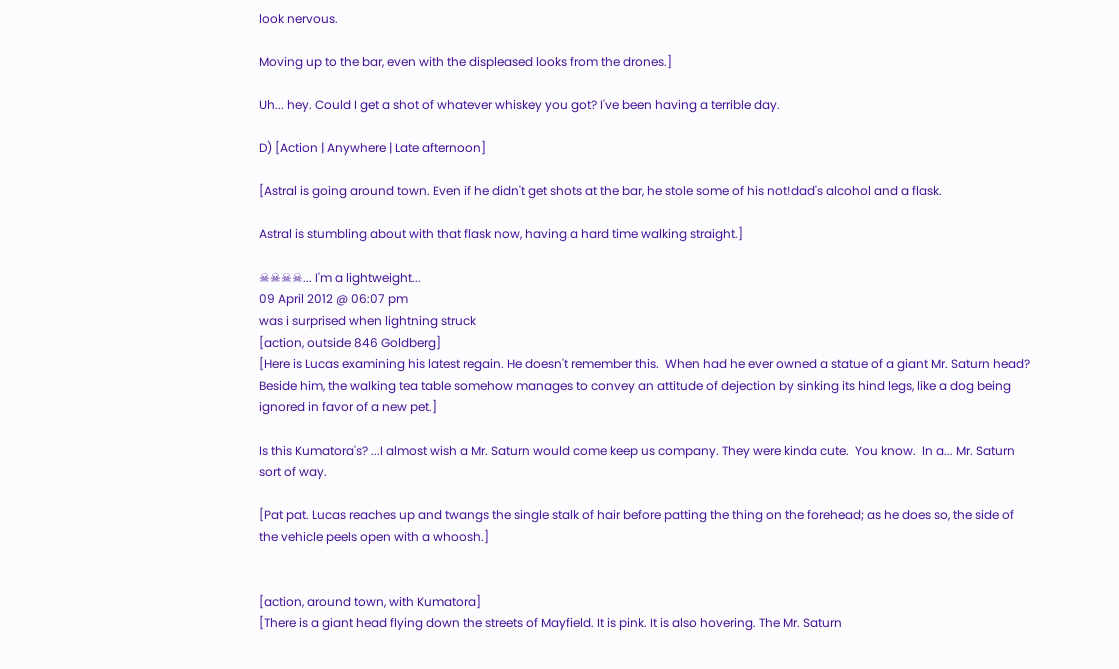look nervous.

Moving up to the bar, even with the displeased looks from the drones.]

Uh... hey. Could I get a shot of whatever whiskey you got? I've been having a terrible day.

D) [Action | Anywhere | Late afternoon]

[Astral is going around town. Even if he didn't get shots at the bar, he stole some of his not!dad's alcohol and a flask.

Astral is stumbling about with that flask now, having a hard time walking straight.]

☠☠☠☠... I'm a lightweight...
09 April 2012 @ 06:07 pm
was i surprised when lightning struck
[action, outside 846 Goldberg]
[Here is Lucas examining his latest regain. He doesn't remember this.  When had he ever owned a statue of a giant Mr. Saturn head? Beside him, the walking tea table somehow manages to convey an attitude of dejection by sinking its hind legs, like a dog being ignored in favor of a new pet.]

Is this Kumatora's? ...I almost wish a Mr. Saturn would come keep us company. They were kinda cute.  You know.  In a... Mr. Saturn sort of way.

[Pat pat. Lucas reaches up and twangs the single stalk of hair before patting the thing on the forehead; as he does so, the side of the vehicle peels open with a whoosh.]


[action, around town, with Kumatora]
[There is a giant head flying down the streets of Mayfield. It is pink. It is also hovering. The Mr. Saturn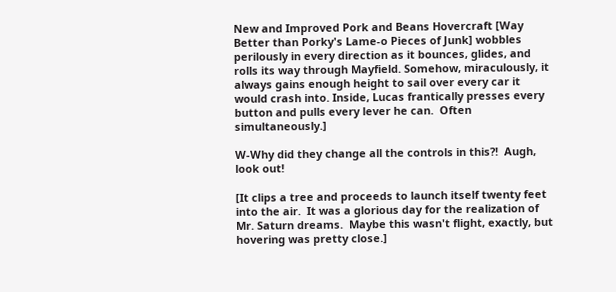New and Improved Pork and Beans Hovercraft [Way Better than Porky's Lame-o Pieces of Junk] wobbles perilously in every direction as it bounces, glides, and rolls its way through Mayfield. Somehow, miraculously, it always gains enough height to sail over every car it would crash into. Inside, Lucas frantically presses every button and pulls every lever he can.  Often simultaneously.]

W-Why did they change all the controls in this?!  Augh, look out!

[It clips a tree and proceeds to launch itself twenty feet into the air.  It was a glorious day for the realization of Mr. Saturn dreams.  Maybe this wasn't flight, exactly, but hovering was pretty close.]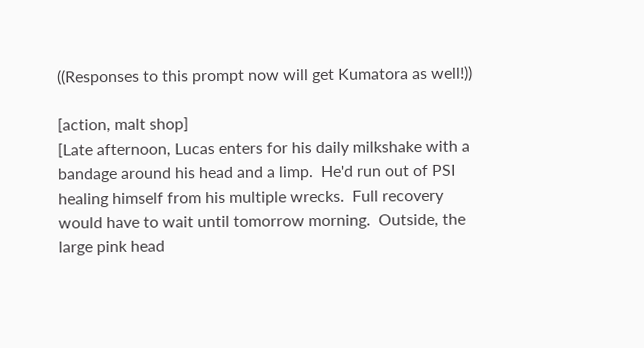((Responses to this prompt now will get Kumatora as well!))

[action, malt shop]
[Late afternoon, Lucas enters for his daily milkshake with a bandage around his head and a limp.  He'd run out of PSI healing himself from his multiple wrecks.  Full recovery would have to wait until tomorrow morning.  Outside, the large pink head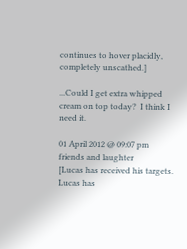continues to hover placidly, completely unscathed.]

...Could I get extra whipped cream on top today?  I think I need it.

01 April 2012 @ 09:07 pm
friends and laughter
[Lucas has received his targets.  Lucas has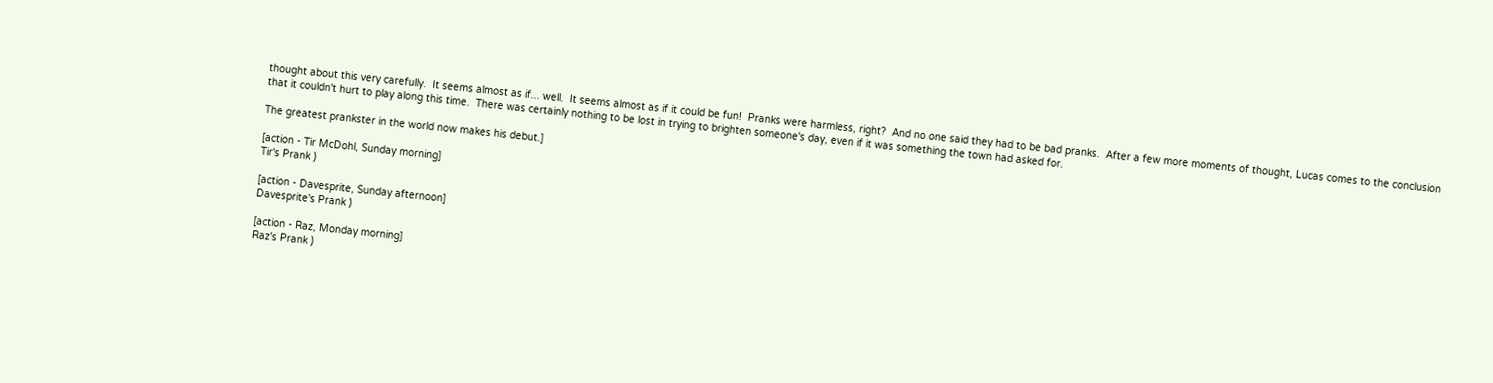thought about this very carefully.  It seems almost as if... well.  It seems almost as if it could be fun!  Pranks were harmless, right?  And no one said they had to be bad pranks.  After a few more moments of thought, Lucas comes to the conclusion that it couldn't hurt to play along this time.  There was certainly nothing to be lost in trying to brighten someone's day, even if it was something the town had asked for.

The greatest prankster in the world now makes his debut.]

[action - Tir McDohl, Sunday morning]
Tir's Prank )

[action - Davesprite, Sunday afternoon]
Davesprite's Prank )

[action - Raz, Monday morning]
Raz's Prank )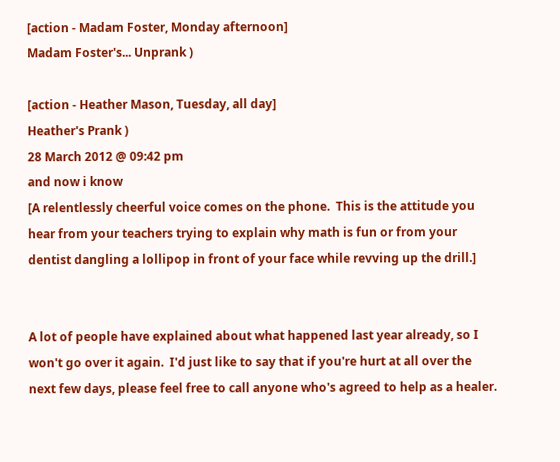[action - Madam Foster, Monday afternoon]
Madam Foster's... Unprank )

[action - Heather Mason, Tuesday, all day]
Heather's Prank )
28 March 2012 @ 09:42 pm
and now i know
[A relentlessly cheerful voice comes on the phone.  This is the attitude you hear from your teachers trying to explain why math is fun or from your dentist dangling a lollipop in front of your face while revving up the drill.]


A lot of people have explained about what happened last year already, so I won't go over it again.  I'd just like to say that if you're hurt at all over the next few days, please feel free to call anyone who's agreed to help as a healer.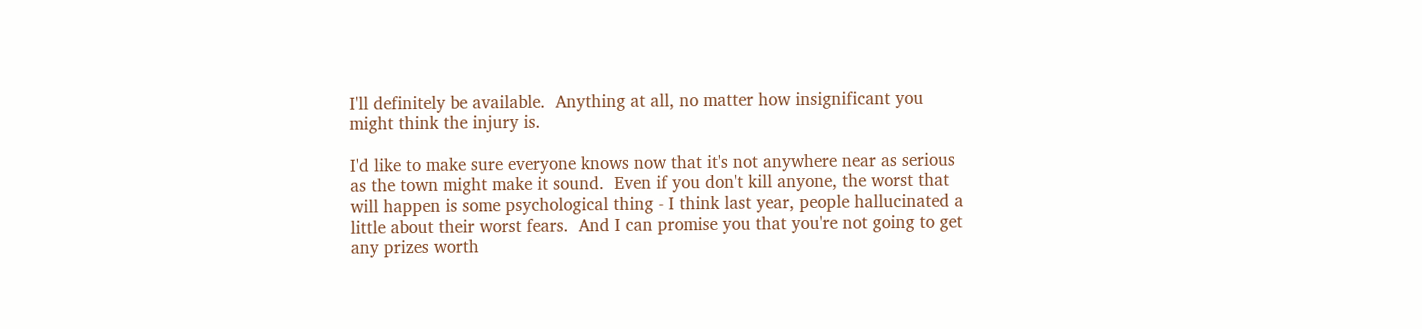I'll definitely be available.  Anything at all, no matter how insignificant you might think the injury is.

I'd like to make sure everyone knows now that it's not anywhere near as serious as the town might make it sound.  Even if you don't kill anyone, the worst that will happen is some psychological thing - I think last year, people hallucinated a little about their worst fears.  And I can promise you that you're not going to get any prizes worth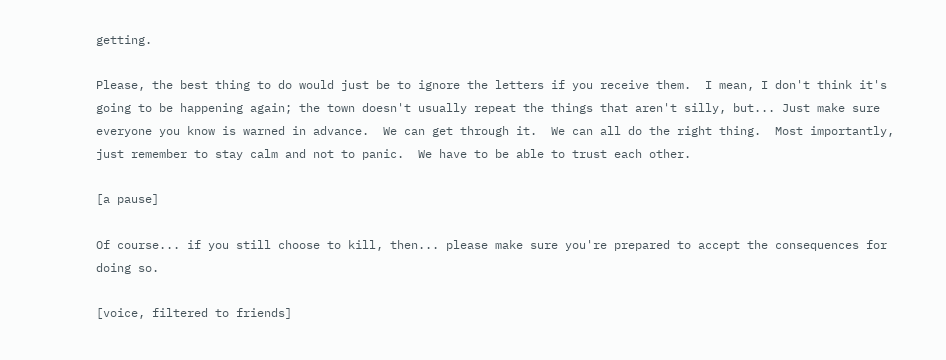getting.

Please, the best thing to do would just be to ignore the letters if you receive them.  I mean, I don't think it's going to be happening again; the town doesn't usually repeat the things that aren't silly, but... Just make sure everyone you know is warned in advance.  We can get through it.  We can all do the right thing.  Most importantly, just remember to stay calm and not to panic.  We have to be able to trust each other.

[a pause]

Of course... if you still choose to kill, then... please make sure you're prepared to accept the consequences for doing so.

[voice, filtered to friends]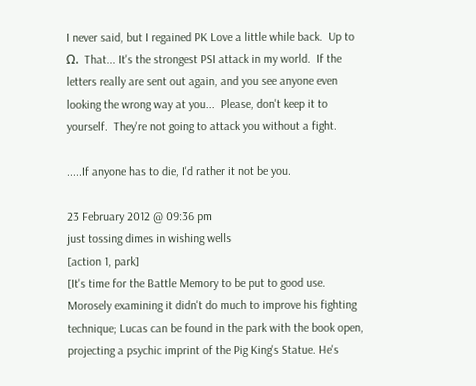I never said, but I regained PK Love a little while back.  Up to Ω.  That... It's the strongest PSI attack in my world.  If the letters really are sent out again, and you see anyone even looking the wrong way at you...  Please, don't keep it to yourself.  They're not going to attack you without a fight.

.....If anyone has to die, I'd rather it not be you.

23 February 2012 @ 09:36 pm
just tossing dimes in wishing wells
[action 1, park]
[It's time for the Battle Memory to be put to good use. Morosely examining it didn't do much to improve his fighting technique; Lucas can be found in the park with the book open, projecting a psychic imprint of the Pig King's Statue. He's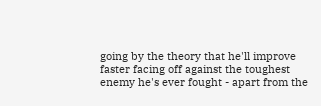going by the theory that he'll improve faster facing off against the toughest enemy he's ever fought - apart from the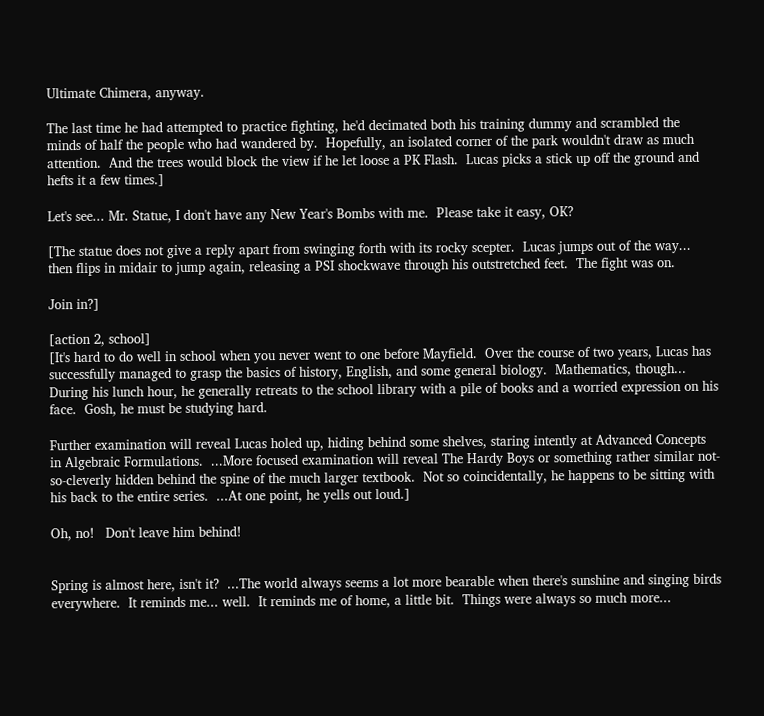Ultimate Chimera, anyway.

The last time he had attempted to practice fighting, he'd decimated both his training dummy and scrambled the minds of half the people who had wandered by.  Hopefully, an isolated corner of the park wouldn't draw as much attention.  And the trees would block the view if he let loose a PK Flash.  Lucas picks a stick up off the ground and hefts it a few times.]

Let's see... Mr. Statue, I don't have any New Year's Bombs with me.  Please take it easy, OK?

[The statue does not give a reply apart from swinging forth with its rocky scepter.  Lucas jumps out of the way... then flips in midair to jump again, releasing a PSI shockwave through his outstretched feet.  The fight was on.

Join in?]

[action 2, school]
[It's hard to do well in school when you never went to one before Mayfield.  Over the course of two years, Lucas has successfully managed to grasp the basics of history, English, and some general biology.  Mathematics, though...  During his lunch hour, he generally retreats to the school library with a pile of books and a worried expression on his face.  Gosh, he must be studying hard.

Further examination will reveal Lucas holed up, hiding behind some shelves, staring intently at Advanced Concepts in Algebraic Formulations.  ...More focused examination will reveal The Hardy Boys or something rather similar not-so-cleverly hidden behind the spine of the much larger textbook.  Not so coincidentally, he happens to be sitting with his back to the entire series.  ...At one point, he yells out loud.]

Oh, no!   Don't leave him behind!


Spring is almost here, isn't it?  ...The world always seems a lot more bearable when there's sunshine and singing birds everywhere.  It reminds me... well.  It reminds me of home, a little bit.  Things were always so much more...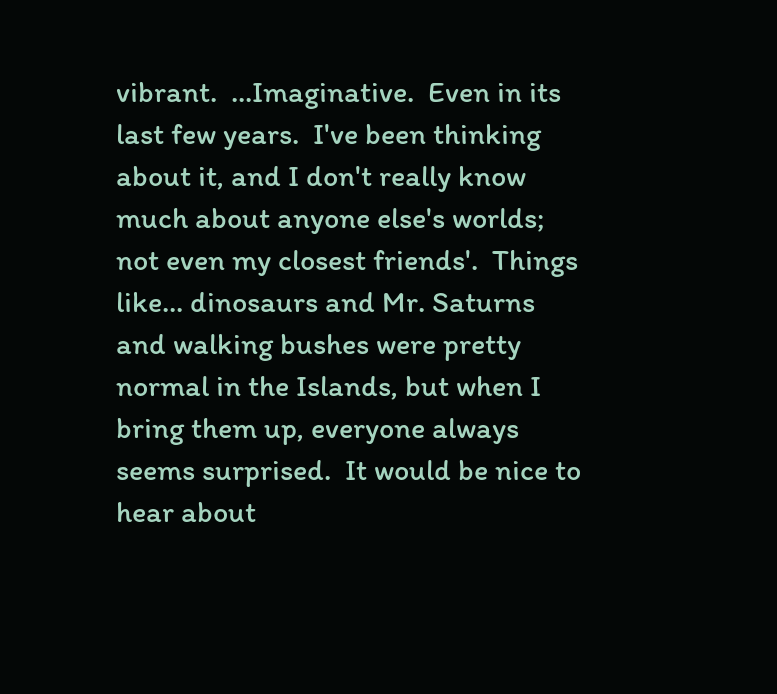vibrant.  ...Imaginative.  Even in its last few years.  I've been thinking about it, and I don't really know much about anyone else's worlds; not even my closest friends'.  Things like... dinosaurs and Mr. Saturns and walking bushes were pretty normal in the Islands, but when I bring them up, everyone always seems surprised.  It would be nice to hear about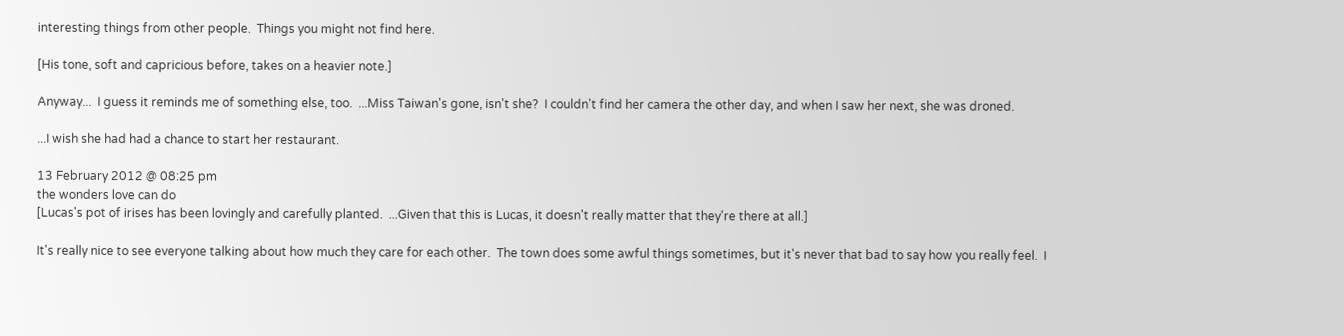interesting things from other people.  Things you might not find here.

[His tone, soft and capricious before, takes on a heavier note.]

Anyway...  I guess it reminds me of something else, too.  ...Miss Taiwan's gone, isn't she?  I couldn't find her camera the other day, and when I saw her next, she was droned.

...I wish she had had a chance to start her restaurant.

13 February 2012 @ 08:25 pm
the wonders love can do
[Lucas's pot of irises has been lovingly and carefully planted.  ...Given that this is Lucas, it doesn't really matter that they're there at all.]

It's really nice to see everyone talking about how much they care for each other.  The town does some awful things sometimes, but it's never that bad to say how you really feel.  I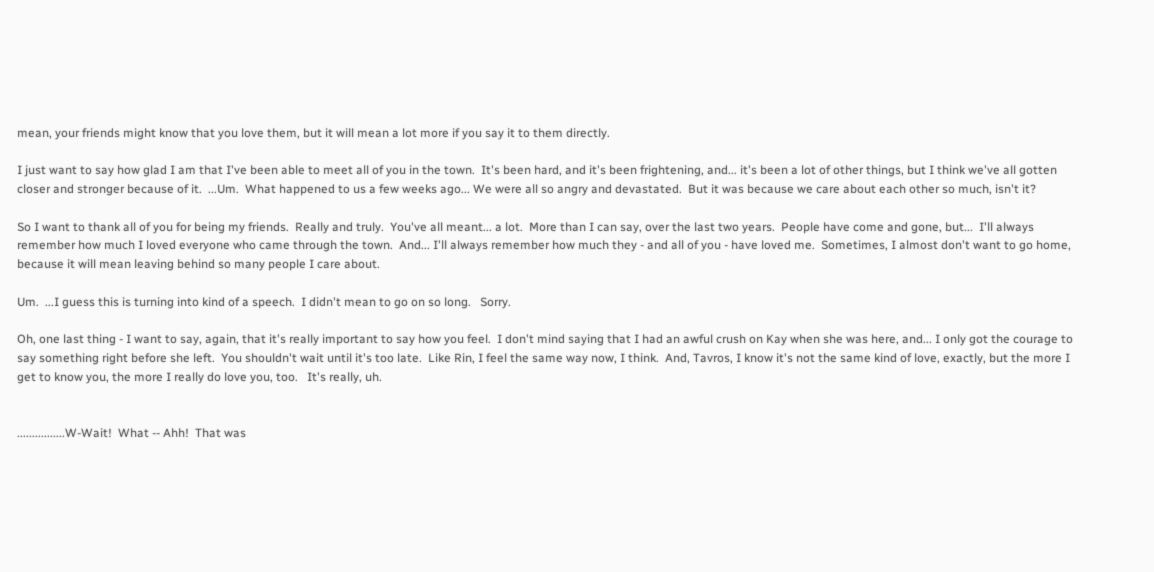mean, your friends might know that you love them, but it will mean a lot more if you say it to them directly.

I just want to say how glad I am that I've been able to meet all of you in the town.  It's been hard, and it's been frightening, and... it's been a lot of other things, but I think we've all gotten closer and stronger because of it.  ...Um.  What happened to us a few weeks ago... We were all so angry and devastated.  But it was because we care about each other so much, isn't it?

So I want to thank all of you for being my friends.  Really and truly.  You've all meant... a lot.  More than I can say, over the last two years.  People have come and gone, but...  I'll always remember how much I loved everyone who came through the town.  And... I'll always remember how much they - and all of you - have loved me.  Sometimes, I almost don't want to go home, because it will mean leaving behind so many people I care about.

Um.  ...I guess this is turning into kind of a speech.  I didn't mean to go on so long.   Sorry.

Oh, one last thing - I want to say, again, that it's really important to say how you feel.  I don't mind saying that I had an awful crush on Kay when she was here, and... I only got the courage to say something right before she left.  You shouldn't wait until it's too late.  Like Rin, I feel the same way now, I think.  And, Tavros, I know it's not the same kind of love, exactly, but the more I get to know you, the more I really do love you, too.   It's really, uh.


................W-Wait!  What -- Ahh!  That was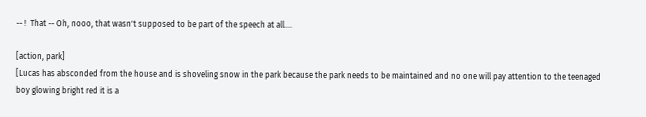-- !  That -- Oh, nooo, that wasn't supposed to be part of the speech at all....

[action, park]
[Lucas has absconded from the house and is shoveling snow in the park because the park needs to be maintained and no one will pay attention to the teenaged boy glowing bright red it is a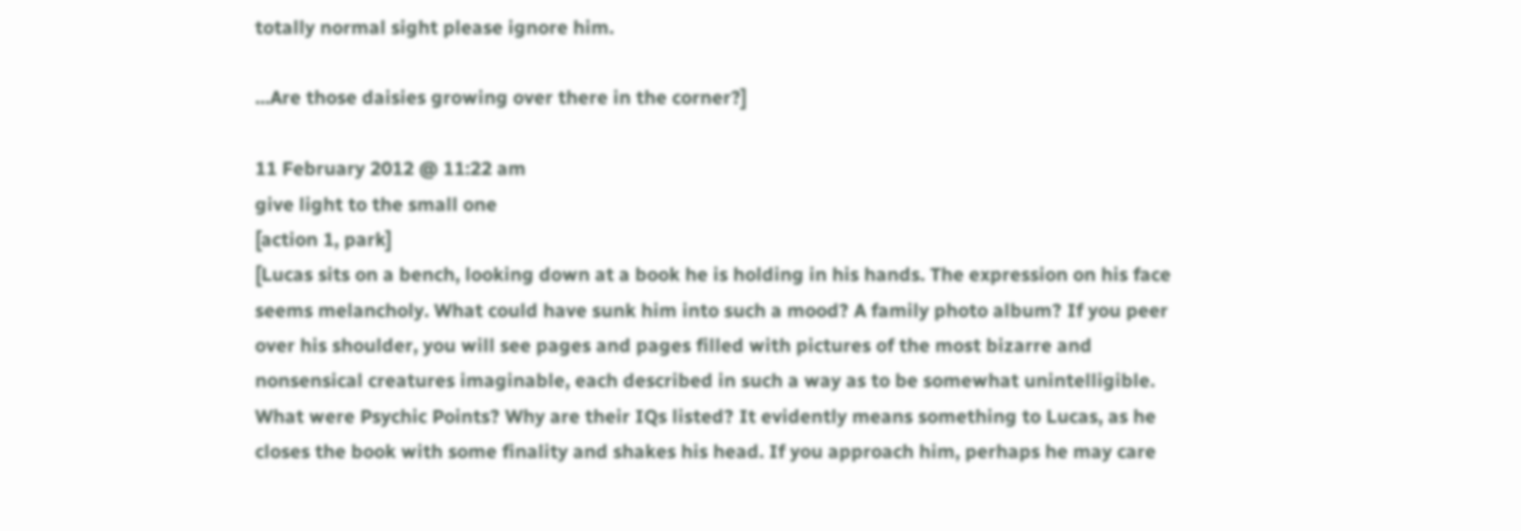totally normal sight please ignore him.

...Are those daisies growing over there in the corner?]

11 February 2012 @ 11:22 am
give light to the small one
[action 1, park]
[Lucas sits on a bench, looking down at a book he is holding in his hands. The expression on his face seems melancholy. What could have sunk him into such a mood? A family photo album? If you peer over his shoulder, you will see pages and pages filled with pictures of the most bizarre and nonsensical creatures imaginable, each described in such a way as to be somewhat unintelligible. What were Psychic Points? Why are their IQs listed? It evidently means something to Lucas, as he closes the book with some finality and shakes his head. If you approach him, perhaps he may care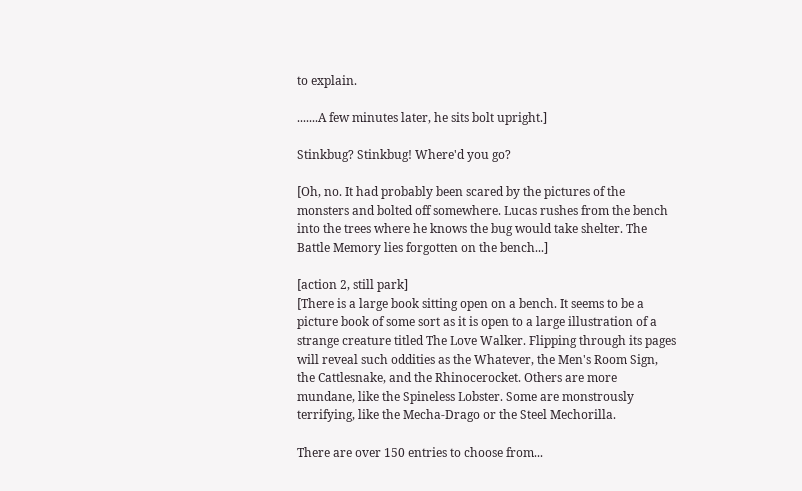to explain.

.......A few minutes later, he sits bolt upright.]

Stinkbug? Stinkbug! Where'd you go?

[Oh, no. It had probably been scared by the pictures of the monsters and bolted off somewhere. Lucas rushes from the bench into the trees where he knows the bug would take shelter. The Battle Memory lies forgotten on the bench...]

[action 2, still park]
[There is a large book sitting open on a bench. It seems to be a picture book of some sort as it is open to a large illustration of a strange creature titled The Love Walker. Flipping through its pages will reveal such oddities as the Whatever, the Men's Room Sign, the Cattlesnake, and the Rhinocerocket. Others are more mundane, like the Spineless Lobster. Some are monstrously terrifying, like the Mecha-Drago or the Steel Mechorilla.

There are over 150 entries to choose from...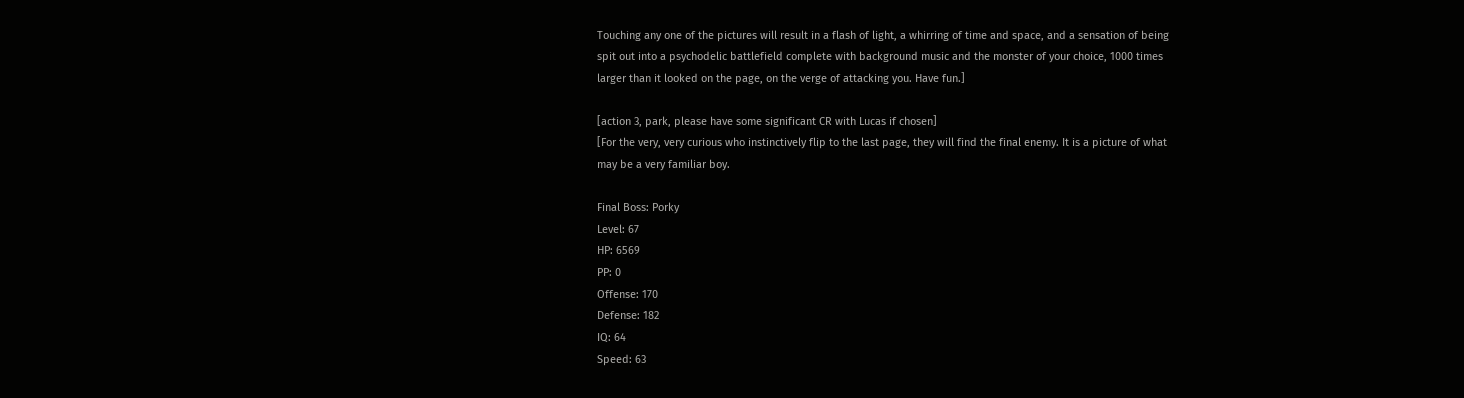Touching any one of the pictures will result in a flash of light, a whirring of time and space, and a sensation of being spit out into a psychodelic battlefield complete with background music and the monster of your choice, 1000 times larger than it looked on the page, on the verge of attacking you. Have fun.]

[action 3, park, please have some significant CR with Lucas if chosen]
[For the very, very curious who instinctively flip to the last page, they will find the final enemy. It is a picture of what may be a very familiar boy.

Final Boss: Porky
Level: 67
HP: 6569
PP: 0
Offense: 170
Defense: 182
IQ: 64
Speed: 63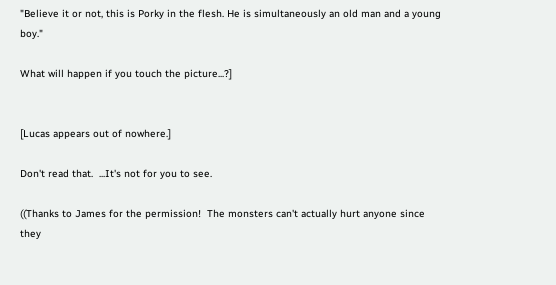"Believe it or not, this is Porky in the flesh. He is simultaneously an old man and a young boy."

What will happen if you touch the picture...?]


[Lucas appears out of nowhere.]

Don't read that.  ...It's not for you to see.

((Thanks to James for the permission!  The monsters can't actually hurt anyone since they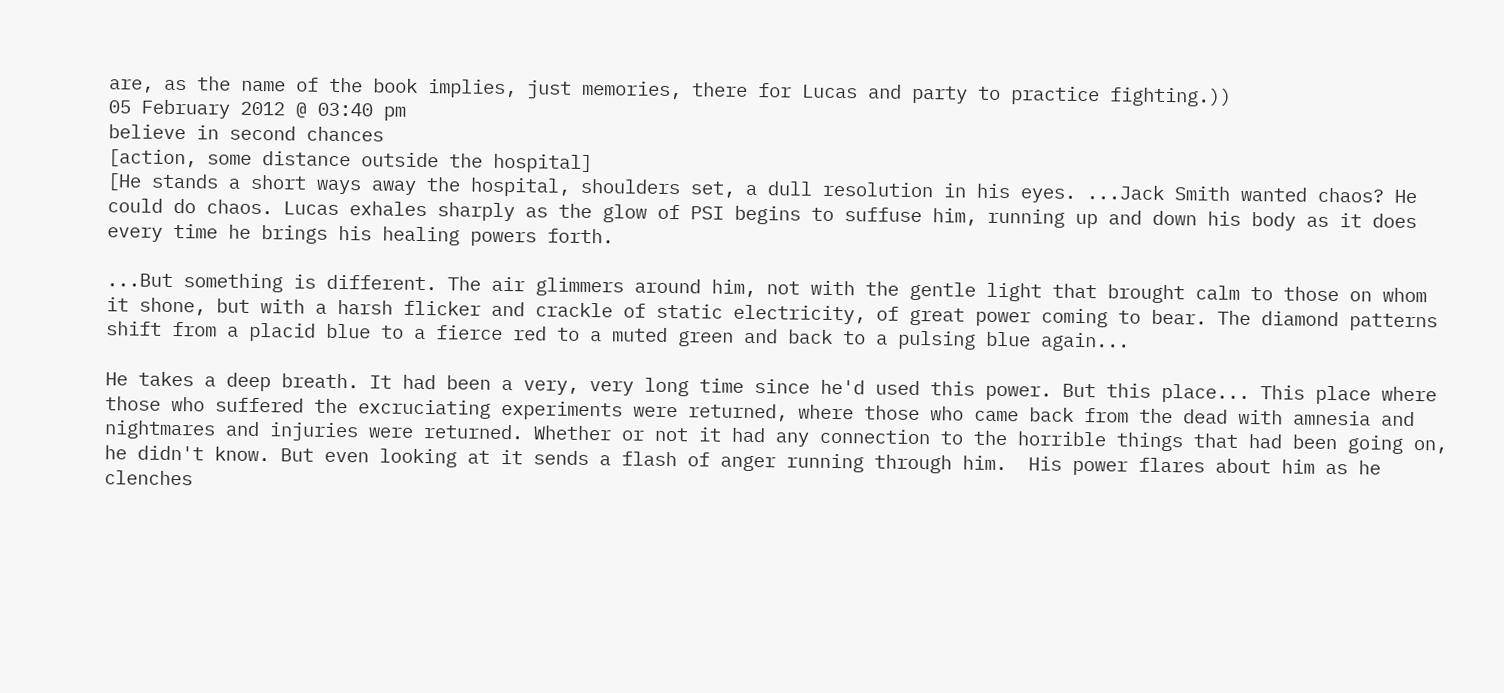are, as the name of the book implies, just memories, there for Lucas and party to practice fighting.))
05 February 2012 @ 03:40 pm
believe in second chances
[action, some distance outside the hospital]
[He stands a short ways away the hospital, shoulders set, a dull resolution in his eyes. ...Jack Smith wanted chaos? He could do chaos. Lucas exhales sharply as the glow of PSI begins to suffuse him, running up and down his body as it does every time he brings his healing powers forth.

...But something is different. The air glimmers around him, not with the gentle light that brought calm to those on whom it shone, but with a harsh flicker and crackle of static electricity, of great power coming to bear. The diamond patterns shift from a placid blue to a fierce red to a muted green and back to a pulsing blue again...

He takes a deep breath. It had been a very, very long time since he'd used this power. But this place... This place where those who suffered the excruciating experiments were returned, where those who came back from the dead with amnesia and nightmares and injuries were returned. Whether or not it had any connection to the horrible things that had been going on, he didn't know. But even looking at it sends a flash of anger running through him.  His power flares about him as he clenches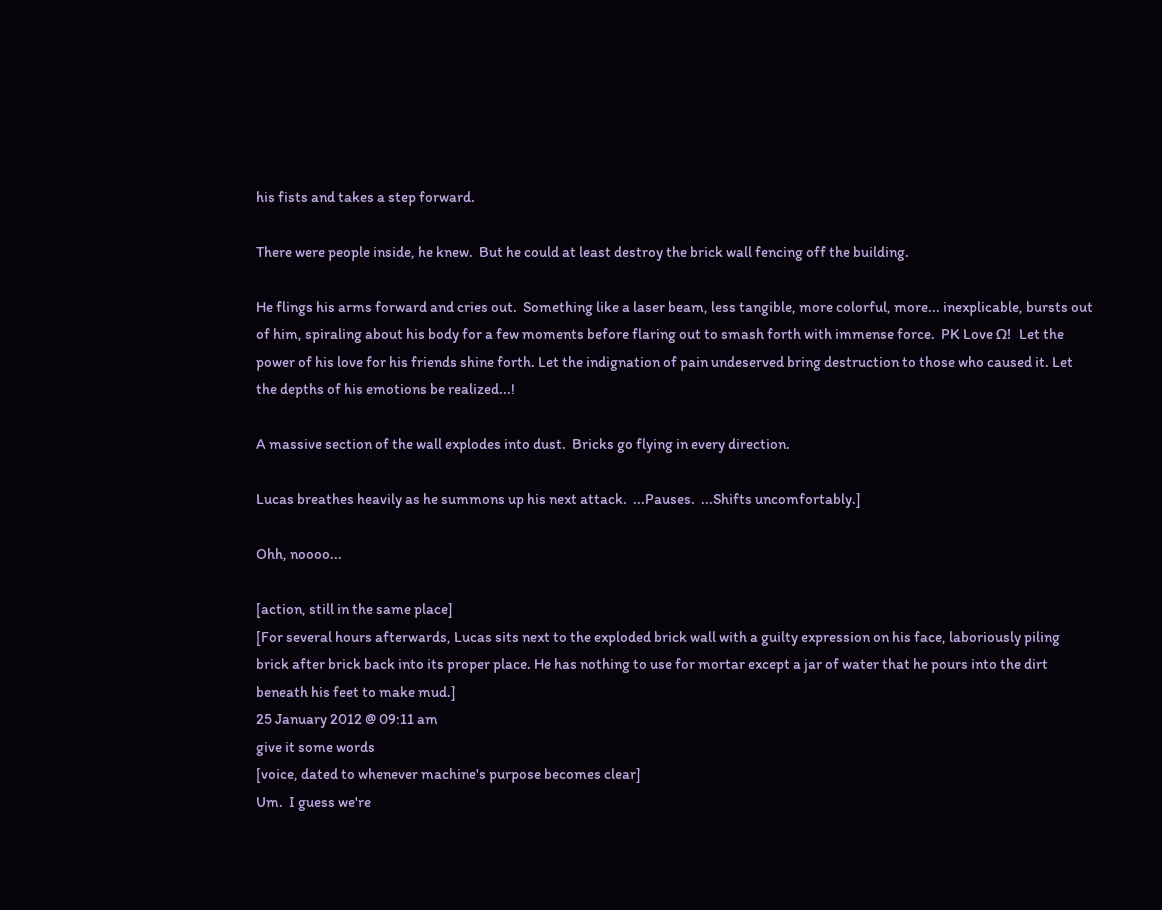his fists and takes a step forward.

There were people inside, he knew.  But he could at least destroy the brick wall fencing off the building.

He flings his arms forward and cries out.  Something like a laser beam, less tangible, more colorful, more... inexplicable, bursts out of him, spiraling about his body for a few moments before flaring out to smash forth with immense force.  PK Love Ω!  Let the power of his love for his friends shine forth. Let the indignation of pain undeserved bring destruction to those who caused it. Let the depths of his emotions be realized...!

A massive section of the wall explodes into dust.  Bricks go flying in every direction.

Lucas breathes heavily as he summons up his next attack.  ...Pauses.  ...Shifts uncomfortably.]

Ohh, noooo...

[action, still in the same place]
[For several hours afterwards, Lucas sits next to the exploded brick wall with a guilty expression on his face, laboriously piling brick after brick back into its proper place. He has nothing to use for mortar except a jar of water that he pours into the dirt beneath his feet to make mud.]
25 January 2012 @ 09:11 am
give it some words
[voice, dated to whenever machine's purpose becomes clear]
Um.  I guess we're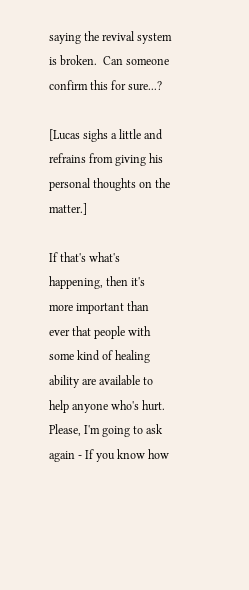saying the revival system is broken.  Can someone confirm this for sure...?

[Lucas sighs a little and refrains from giving his personal thoughts on the matter.]

If that's what's happening, then it's more important than ever that people with some kind of healing ability are available to help anyone who's hurt.  Please, I'm going to ask again - If you know how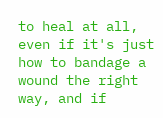to heal at all, even if it's just how to bandage a wound the right way, and if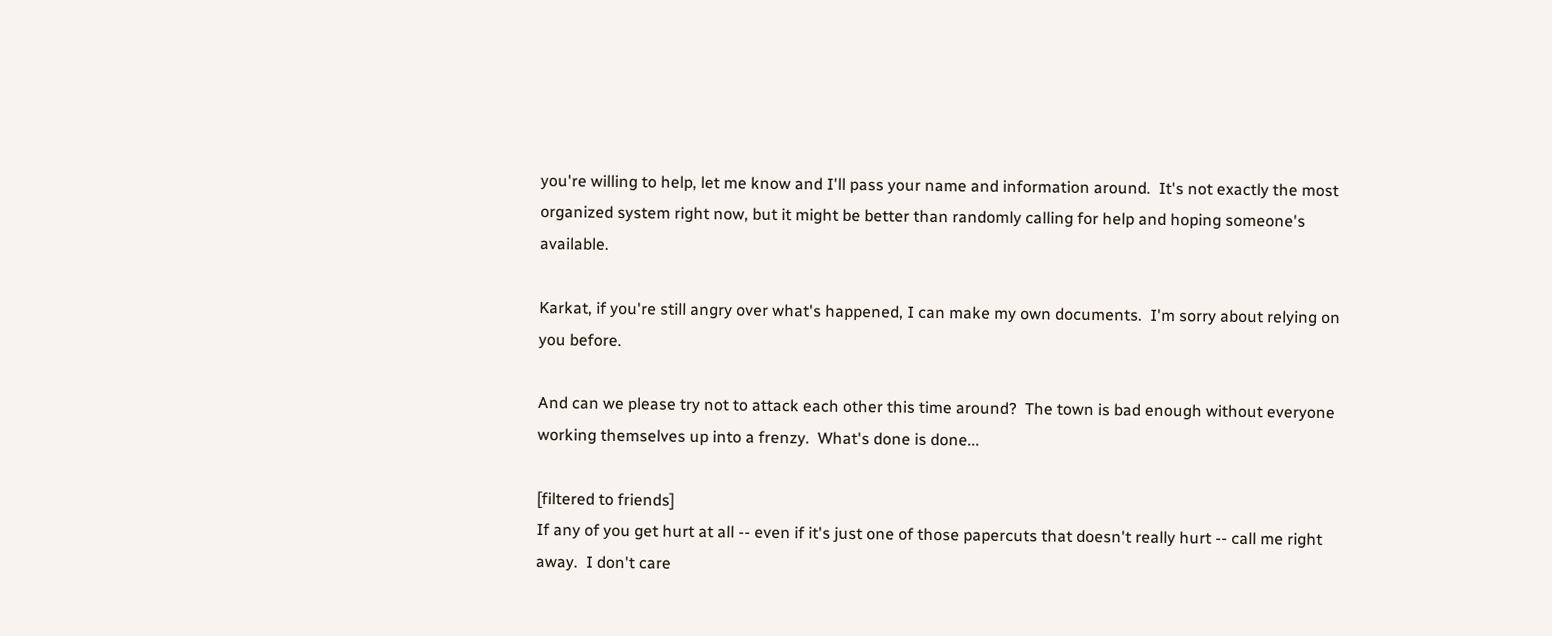you're willing to help, let me know and I'll pass your name and information around.  It's not exactly the most organized system right now, but it might be better than randomly calling for help and hoping someone's available.

Karkat, if you're still angry over what's happened, I can make my own documents.  I'm sorry about relying on you before.

And can we please try not to attack each other this time around?  The town is bad enough without everyone working themselves up into a frenzy.  What's done is done...

[filtered to friends]
If any of you get hurt at all -- even if it's just one of those papercuts that doesn't really hurt -- call me right away.  I don't care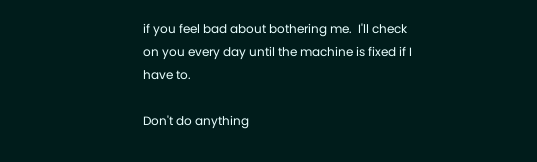if you feel bad about bothering me.  I'll check on you every day until the machine is fixed if I have to.

Don't do anything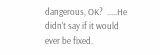dangerous, OK?  .....He didn't say if it would ever be fixed.